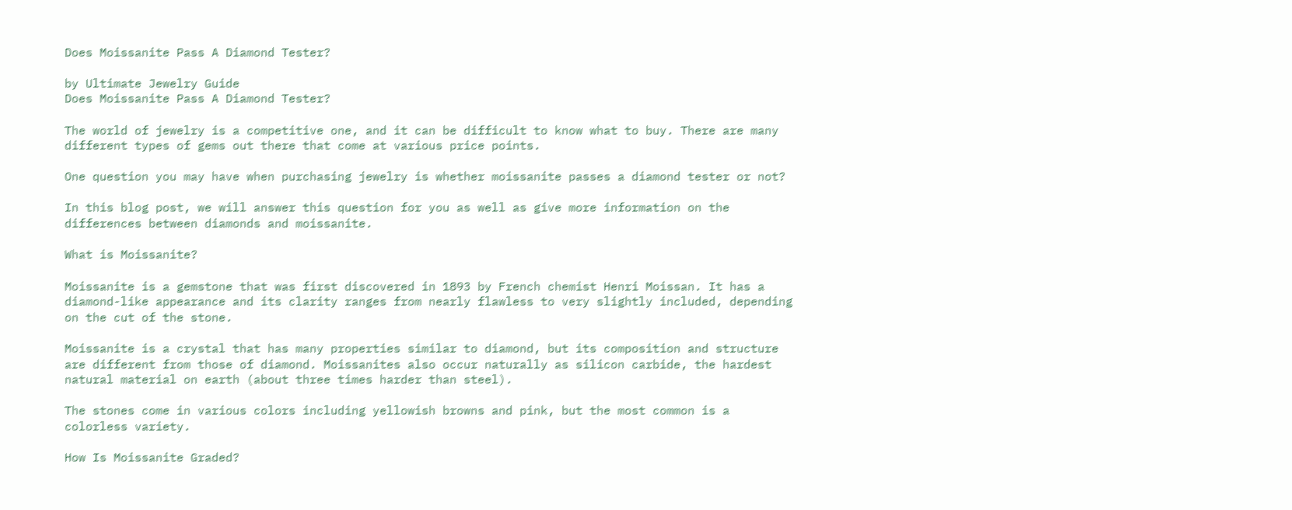Does Moissanite Pass A Diamond Tester?

by Ultimate Jewelry Guide
Does Moissanite Pass A Diamond Tester?

The world of jewelry is a competitive one, and it can be difficult to know what to buy. There are many different types of gems out there that come at various price points.

One question you may have when purchasing jewelry is whether moissanite passes a diamond tester or not?

In this blog post, we will answer this question for you as well as give more information on the differences between diamonds and moissanite.

What is Moissanite?

Moissanite is a gemstone that was first discovered in 1893 by French chemist Henri Moissan. It has a diamond-like appearance and its clarity ranges from nearly flawless to very slightly included, depending on the cut of the stone.

Moissanite is a crystal that has many properties similar to diamond, but its composition and structure are different from those of diamond. Moissanites also occur naturally as silicon carbide, the hardest natural material on earth (about three times harder than steel).

The stones come in various colors including yellowish browns and pink, but the most common is a colorless variety.

How Is Moissanite Graded?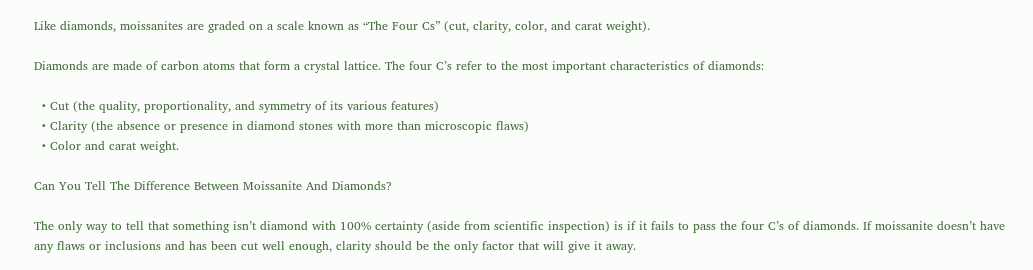Like diamonds, moissanites are graded on a scale known as “The Four Cs” (cut, clarity, color, and carat weight).

Diamonds are made of carbon atoms that form a crystal lattice. The four C’s refer to the most important characteristics of diamonds:

  • Cut (the quality, proportionality, and symmetry of its various features)
  • Clarity (the absence or presence in diamond stones with more than microscopic flaws)
  • Color and carat weight.

Can You Tell The Difference Between Moissanite And Diamonds?

The only way to tell that something isn’t diamond with 100% certainty (aside from scientific inspection) is if it fails to pass the four C’s of diamonds. If moissanite doesn’t have any flaws or inclusions and has been cut well enough, clarity should be the only factor that will give it away.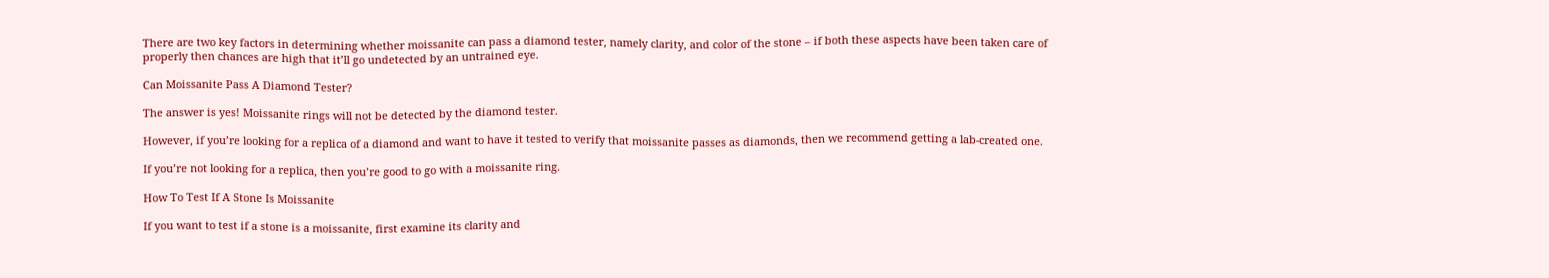There are two key factors in determining whether moissanite can pass a diamond tester, namely clarity, and color of the stone – if both these aspects have been taken care of properly then chances are high that it’ll go undetected by an untrained eye.

Can Moissanite Pass A Diamond Tester?

The answer is yes! Moissanite rings will not be detected by the diamond tester.

However, if you’re looking for a replica of a diamond and want to have it tested to verify that moissanite passes as diamonds, then we recommend getting a lab-created one.

If you’re not looking for a replica, then you’re good to go with a moissanite ring.

How To Test If A Stone Is Moissanite

If you want to test if a stone is a moissanite, first examine its clarity and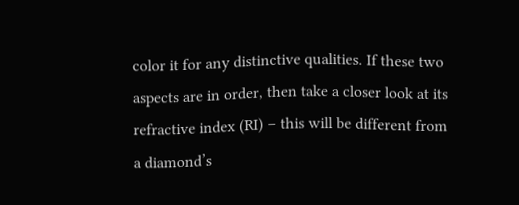color it for any distinctive qualities. If these two aspects are in order, then take a closer look at its refractive index (RI) – this will be different from a diamond’s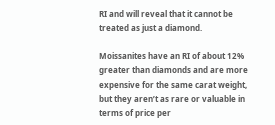RI and will reveal that it cannot be treated as just a diamond.

Moissanites have an RI of about 12% greater than diamonds and are more expensive for the same carat weight, but they aren’t as rare or valuable in terms of price per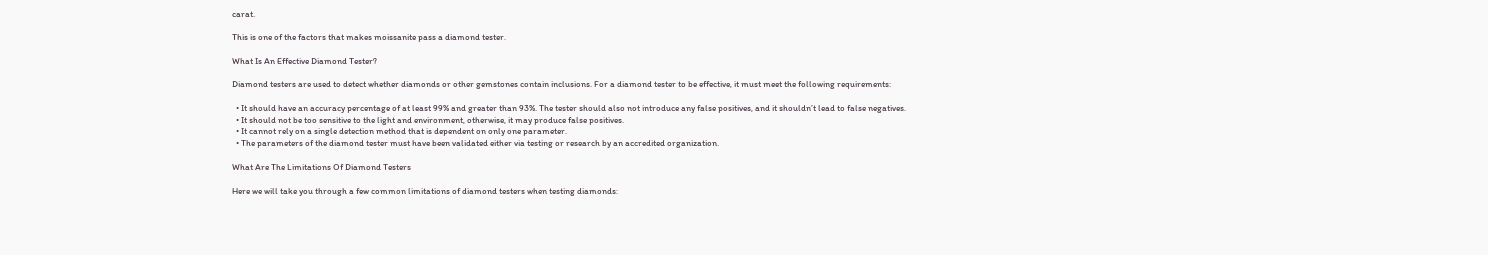carat.

This is one of the factors that makes moissanite pass a diamond tester.

What Is An Effective Diamond Tester?

Diamond testers are used to detect whether diamonds or other gemstones contain inclusions. For a diamond tester to be effective, it must meet the following requirements:

  • It should have an accuracy percentage of at least 99% and greater than 93%. The tester should also not introduce any false positives, and it shouldn’t lead to false negatives.
  • It should not be too sensitive to the light and environment, otherwise, it may produce false positives.
  • It cannot rely on a single detection method that is dependent on only one parameter.
  • The parameters of the diamond tester must have been validated either via testing or research by an accredited organization.

What Are The Limitations Of Diamond Testers

Here we will take you through a few common limitations of diamond testers when testing diamonds: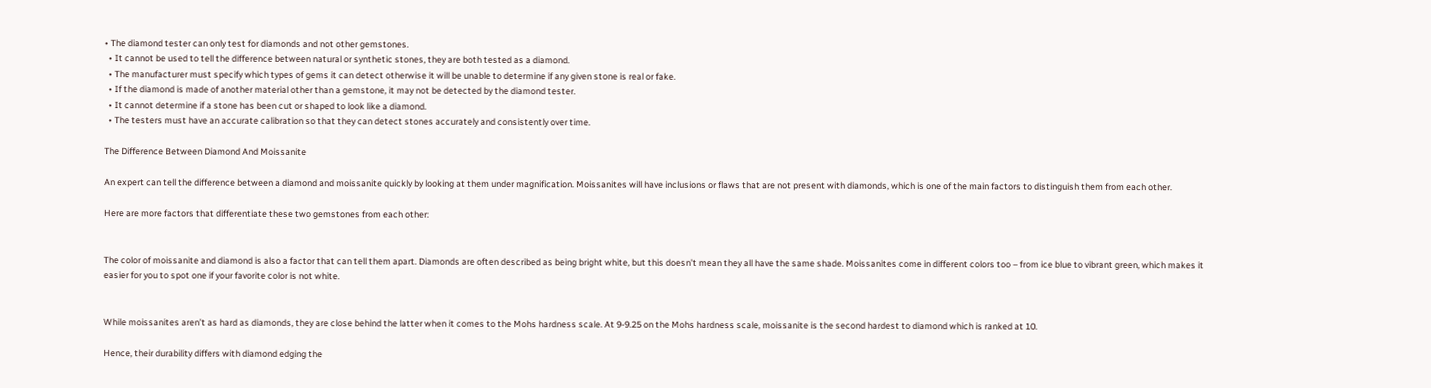• The diamond tester can only test for diamonds and not other gemstones.
  • It cannot be used to tell the difference between natural or synthetic stones, they are both tested as a diamond.
  • The manufacturer must specify which types of gems it can detect otherwise it will be unable to determine if any given stone is real or fake.
  • If the diamond is made of another material other than a gemstone, it may not be detected by the diamond tester.
  • It cannot determine if a stone has been cut or shaped to look like a diamond.
  • The testers must have an accurate calibration so that they can detect stones accurately and consistently over time.

The Difference Between Diamond And Moissanite

An expert can tell the difference between a diamond and moissanite quickly by looking at them under magnification. Moissanites will have inclusions or flaws that are not present with diamonds, which is one of the main factors to distinguish them from each other.

Here are more factors that differentiate these two gemstones from each other:


The color of moissanite and diamond is also a factor that can tell them apart. Diamonds are often described as being bright white, but this doesn’t mean they all have the same shade. Moissanites come in different colors too – from ice blue to vibrant green, which makes it easier for you to spot one if your favorite color is not white.


While moissanites aren’t as hard as diamonds, they are close behind the latter when it comes to the Mohs hardness scale. At 9-9.25 on the Mohs hardness scale, moissanite is the second hardest to diamond which is ranked at 10.

Hence, their durability differs with diamond edging the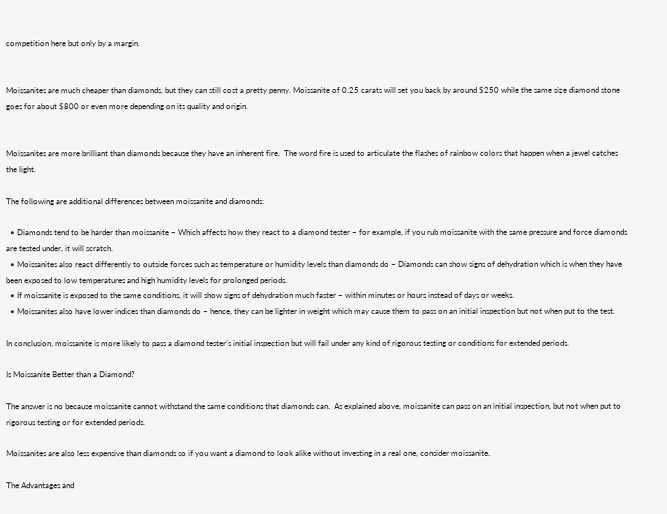competition here but only by a margin.


Moissanites are much cheaper than diamonds, but they can still cost a pretty penny. Moissanite of 0.25 carats will set you back by around $250 while the same size diamond stone goes for about $800 or even more depending on its quality and origin.


Moissanites are more brilliant than diamonds because they have an inherent fire.  The word fire is used to articulate the flashes of rainbow colors that happen when a jewel catches the light.

The following are additional differences between moissanite and diamonds:

  • Diamonds tend to be harder than moissanite – Which affects how they react to a diamond tester – for example, if you rub moissanite with the same pressure and force diamonds are tested under, it will scratch.
  • Moissanites also react differently to outside forces such as temperature or humidity levels than diamonds do – Diamonds can show signs of dehydration which is when they have been exposed to low temperatures and high humidity levels for prolonged periods.
  • If moissanite is exposed to the same conditions, it will show signs of dehydration much faster – within minutes or hours instead of days or weeks.
  • Moissanites also have lower indices than diamonds do – hence, they can be lighter in weight which may cause them to pass on an initial inspection but not when put to the test.

In conclusion, moissanite is more likely to pass a diamond tester’s initial inspection but will fail under any kind of rigorous testing or conditions for extended periods.

Is Moissanite Better than a Diamond?

The answer is no because moissanite cannot withstand the same conditions that diamonds can.  As explained above, moissanite can pass on an initial inspection, but not when put to rigorous testing or for extended periods.

Moissanites are also less expensive than diamonds so if you want a diamond to look alike without investing in a real one, consider moissanite.

The Advantages and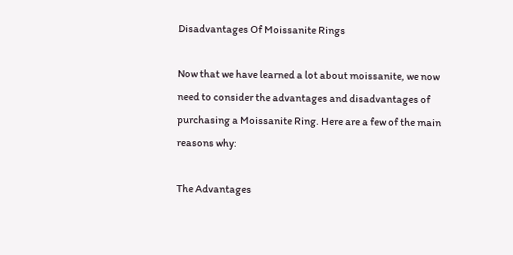Disadvantages Of Moissanite Rings

Now that we have learned a lot about moissanite, we now need to consider the advantages and disadvantages of purchasing a Moissanite Ring. Here are a few of the main reasons why:

The Advantages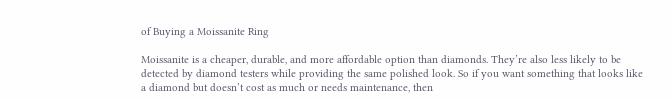of Buying a Moissanite Ring

Moissanite is a cheaper, durable, and more affordable option than diamonds. They’re also less likely to be detected by diamond testers while providing the same polished look. So if you want something that looks like a diamond but doesn’t cost as much or needs maintenance, then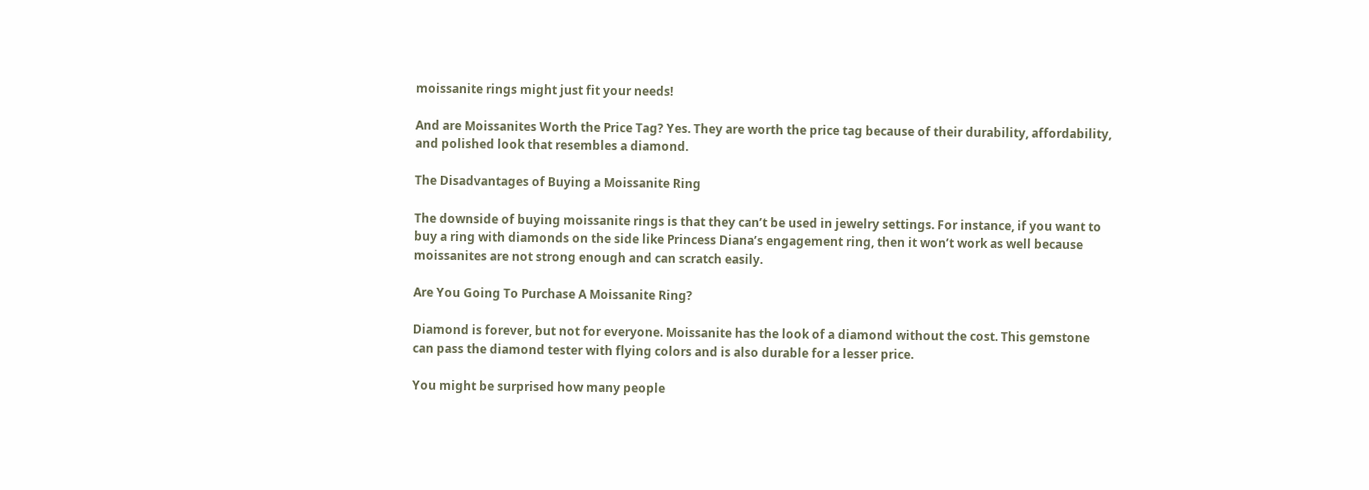moissanite rings might just fit your needs!

And are Moissanites Worth the Price Tag? Yes. They are worth the price tag because of their durability, affordability, and polished look that resembles a diamond.

The Disadvantages of Buying a Moissanite Ring

The downside of buying moissanite rings is that they can’t be used in jewelry settings. For instance, if you want to buy a ring with diamonds on the side like Princess Diana’s engagement ring, then it won’t work as well because moissanites are not strong enough and can scratch easily.

Are You Going To Purchase A Moissanite Ring?

Diamond is forever, but not for everyone. Moissanite has the look of a diamond without the cost. This gemstone can pass the diamond tester with flying colors and is also durable for a lesser price.

You might be surprised how many people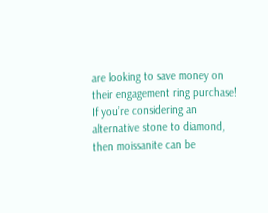are looking to save money on their engagement ring purchase! If you’re considering an alternative stone to diamond, then moissanite can be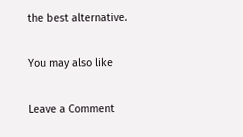the best alternative.

You may also like

Leave a Comment